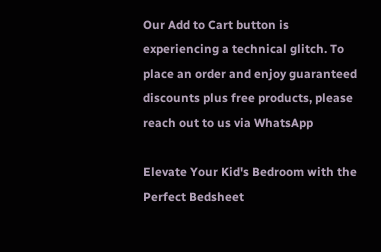Our Add to Cart button is experiencing a technical glitch. To place an order and enjoy guaranteed discounts plus free products, please reach out to us via WhatsApp

Elevate Your Kid's Bedroom with the Perfect Bedsheet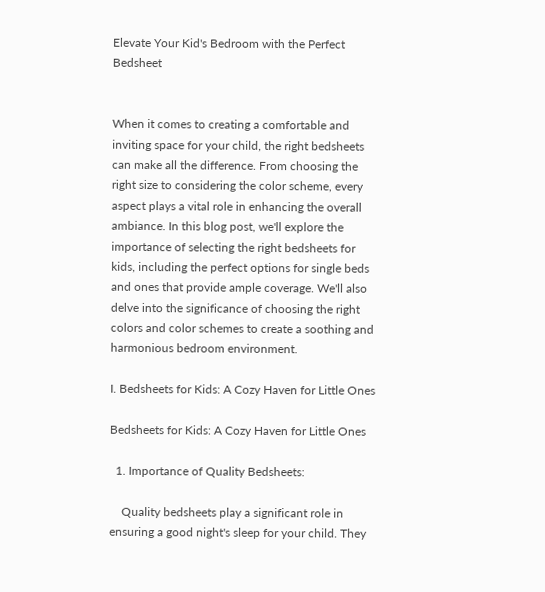Elevate Your Kid's Bedroom with the Perfect Bedsheet


When it comes to creating a comfortable and inviting space for your child, the right bedsheets can make all the difference. From choosing the right size to considering the color scheme, every aspect plays a vital role in enhancing the overall ambiance. In this blog post, we'll explore the importance of selecting the right bedsheets for kids, including the perfect options for single beds and ones that provide ample coverage. We'll also delve into the significance of choosing the right colors and color schemes to create a soothing and harmonious bedroom environment.

I. Bedsheets for Kids: A Cozy Haven for Little Ones

Bedsheets for Kids: A Cozy Haven for Little Ones

  1. Importance of Quality Bedsheets:

    Quality bedsheets play a significant role in ensuring a good night's sleep for your child. They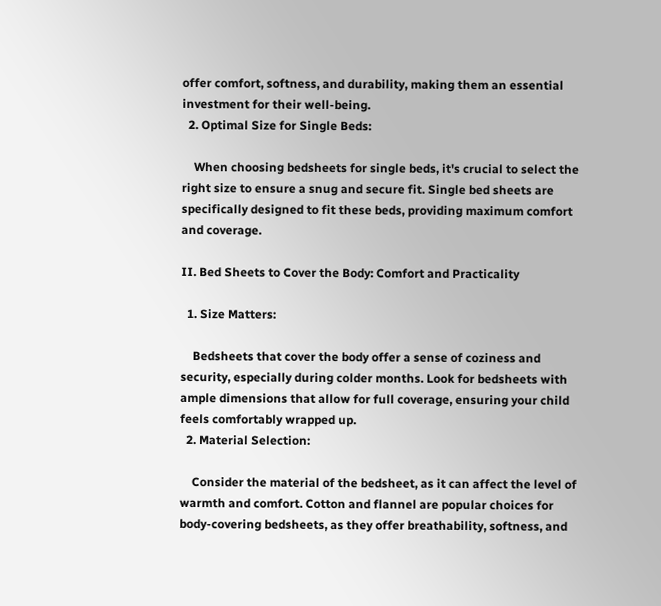offer comfort, softness, and durability, making them an essential investment for their well-being.
  2. Optimal Size for Single Beds:

    When choosing bedsheets for single beds, it's crucial to select the right size to ensure a snug and secure fit. Single bed sheets are specifically designed to fit these beds, providing maximum comfort and coverage.

II. Bed Sheets to Cover the Body: Comfort and Practicality

  1. Size Matters:

    Bedsheets that cover the body offer a sense of coziness and security, especially during colder months. Look for bedsheets with ample dimensions that allow for full coverage, ensuring your child feels comfortably wrapped up.
  2. Material Selection:

    Consider the material of the bedsheet, as it can affect the level of warmth and comfort. Cotton and flannel are popular choices for body-covering bedsheets, as they offer breathability, softness, and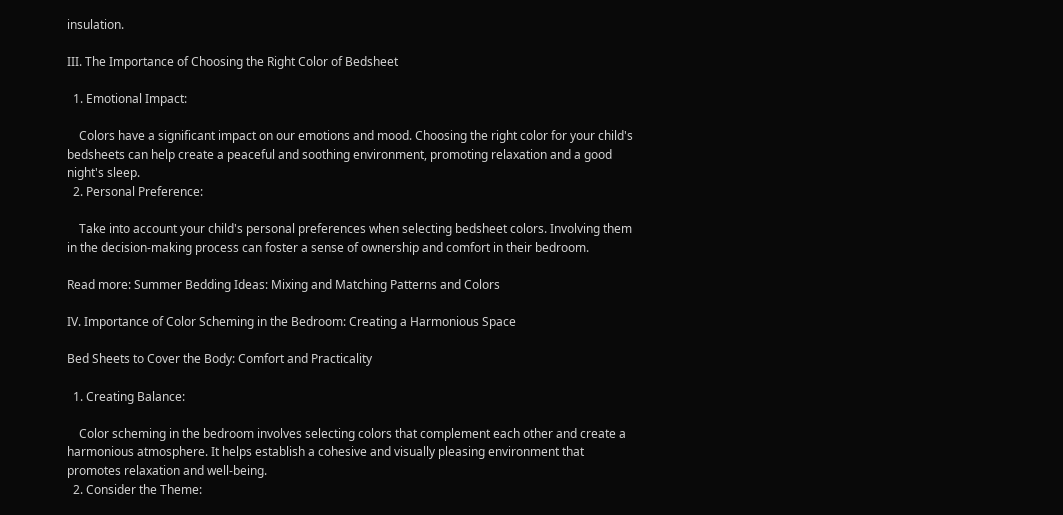insulation.

III. The Importance of Choosing the Right Color of Bedsheet

  1. Emotional Impact:

    Colors have a significant impact on our emotions and mood. Choosing the right color for your child's bedsheets can help create a peaceful and soothing environment, promoting relaxation and a good night's sleep.
  2. Personal Preference:

    Take into account your child's personal preferences when selecting bedsheet colors. Involving them in the decision-making process can foster a sense of ownership and comfort in their bedroom.

Read more: Summer Bedding Ideas: Mixing and Matching Patterns and Colors

IV. Importance of Color Scheming in the Bedroom: Creating a Harmonious Space

Bed Sheets to Cover the Body: Comfort and Practicality

  1. Creating Balance:

    Color scheming in the bedroom involves selecting colors that complement each other and create a harmonious atmosphere. It helps establish a cohesive and visually pleasing environment that promotes relaxation and well-being.
  2. Consider the Theme: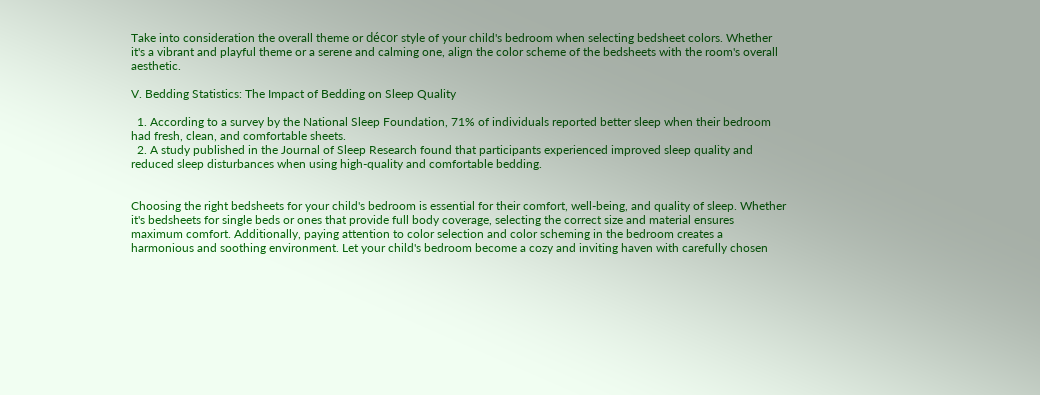Take into consideration the overall theme or décor style of your child's bedroom when selecting bedsheet colors. Whether it's a vibrant and playful theme or a serene and calming one, align the color scheme of the bedsheets with the room's overall aesthetic.

V. Bedding Statistics: The Impact of Bedding on Sleep Quality

  1. According to a survey by the National Sleep Foundation, 71% of individuals reported better sleep when their bedroom had fresh, clean, and comfortable sheets.
  2. A study published in the Journal of Sleep Research found that participants experienced improved sleep quality and reduced sleep disturbances when using high-quality and comfortable bedding.


Choosing the right bedsheets for your child's bedroom is essential for their comfort, well-being, and quality of sleep. Whether it's bedsheets for single beds or ones that provide full body coverage, selecting the correct size and material ensures maximum comfort. Additionally, paying attention to color selection and color scheming in the bedroom creates a harmonious and soothing environment. Let your child's bedroom become a cozy and inviting haven with carefully chosen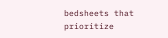bedsheets that prioritize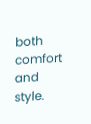both comfort and style.